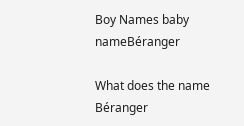Boy Names baby nameBéranger

What does the name Béranger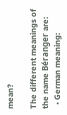mean?

The different meanings of the name Béranger are:
  • German meaning: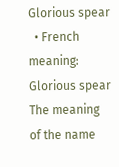Glorious spear
  • French meaning: Glorious spear
The meaning of the name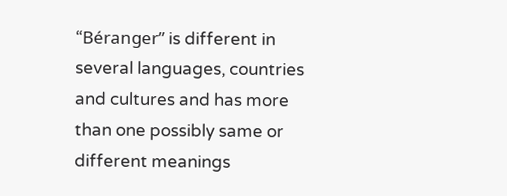“Béranger” is different in several languages, countries and cultures and has more than one possibly same or different meanings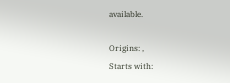available.

Origins: ,
Starts with: